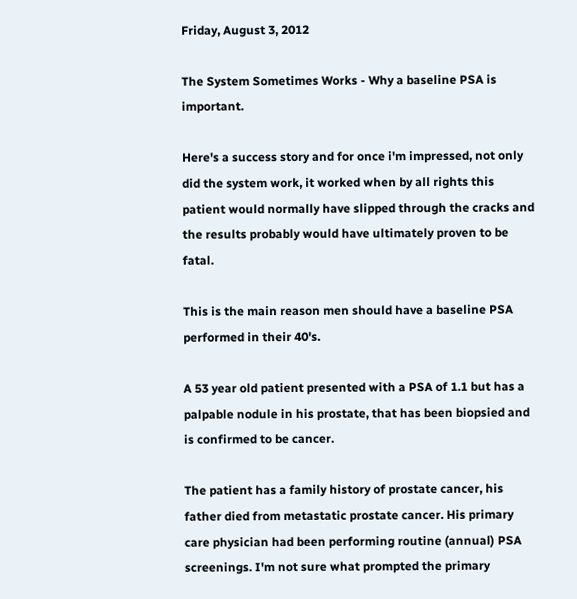Friday, August 3, 2012

The System Sometimes Works - Why a baseline PSA is important.

Here's a success story and for once i'm impressed, not only did the system work, it worked when by all rights this patient would normally have slipped through the cracks and the results probably would have ultimately proven to be fatal.

This is the main reason men should have a baseline PSA performed in their 40's.

A 53 year old patient presented with a PSA of 1.1 but has a palpable nodule in his prostate, that has been biopsied and is confirmed to be cancer.

The patient has a family history of prostate cancer, his father died from metastatic prostate cancer. His primary care physician had been performing routine (annual) PSA screenings. I'm not sure what prompted the primary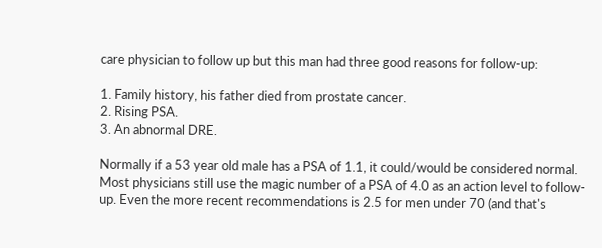care physician to follow up but this man had three good reasons for follow-up:

1. Family history, his father died from prostate cancer.
2. Rising PSA.
3. An abnormal DRE.

Normally if a 53 year old male has a PSA of 1.1, it could/would be considered normal. Most physicians still use the magic number of a PSA of 4.0 as an action level to follow-up. Even the more recent recommendations is 2.5 for men under 70 (and that's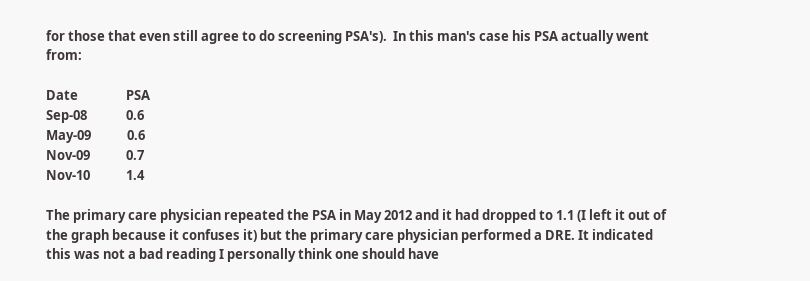for those that even still agree to do screening PSA's).  In this man's case his PSA actually went from:

Date                PSA
Sep-08             0.6
May-09            0.6
Nov-09            0.7
Nov-10            1.4

The primary care physician repeated the PSA in May 2012 and it had dropped to 1.1 (I left it out of the graph because it confuses it) but the primary care physician performed a DRE. It indicated this was not a bad reading I personally think one should have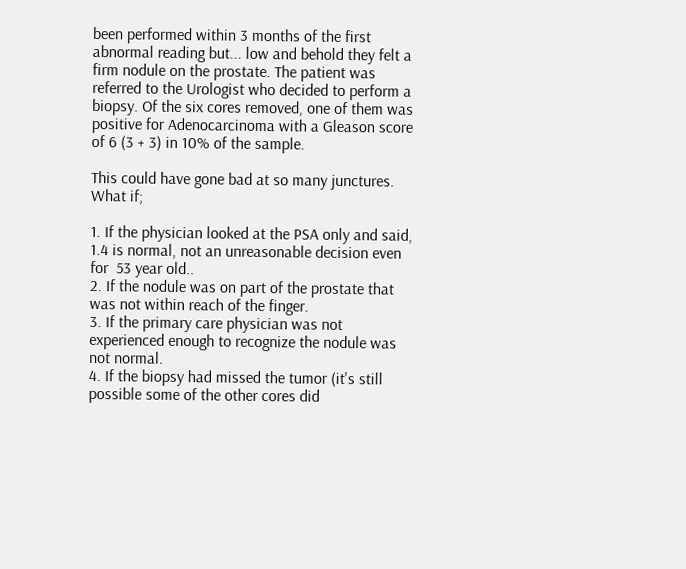been performed within 3 months of the first abnormal reading but... low and behold they felt a firm nodule on the prostate. The patient was referred to the Urologist who decided to perform a biopsy. Of the six cores removed, one of them was positive for Adenocarcinoma with a Gleason score of 6 (3 + 3) in 10% of the sample.

This could have gone bad at so many junctures. What if;

1. If the physician looked at the PSA only and said, 1.4 is normal, not an unreasonable decision even for  53 year old..
2. If the nodule was on part of the prostate that was not within reach of the finger.
3. If the primary care physician was not experienced enough to recognize the nodule was not normal.
4. If the biopsy had missed the tumor (it's still possible some of the other cores did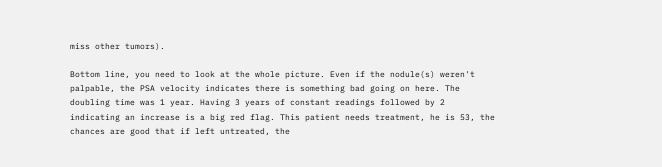miss other tumors).

Bottom line, you need to look at the whole picture. Even if the nodule(s) weren't palpable, the PSA velocity indicates there is something bad going on here. The doubling time was 1 year. Having 3 years of constant readings followed by 2 indicating an increase is a big red flag. This patient needs treatment, he is 53, the chances are good that if left untreated, the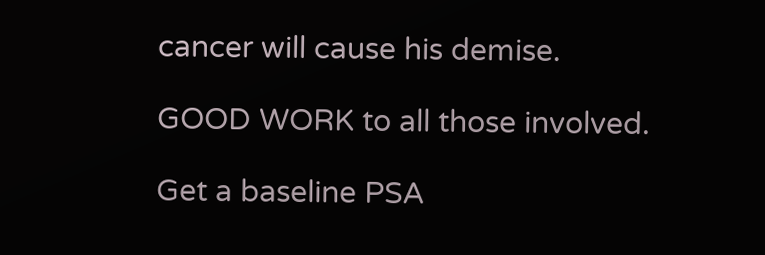cancer will cause his demise.

GOOD WORK to all those involved.

Get a baseline PSA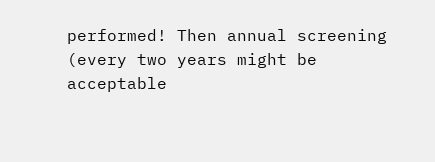performed! Then annual screening (every two years might be acceptable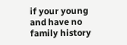if your young and have no family history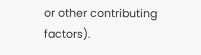or other contributing factors).